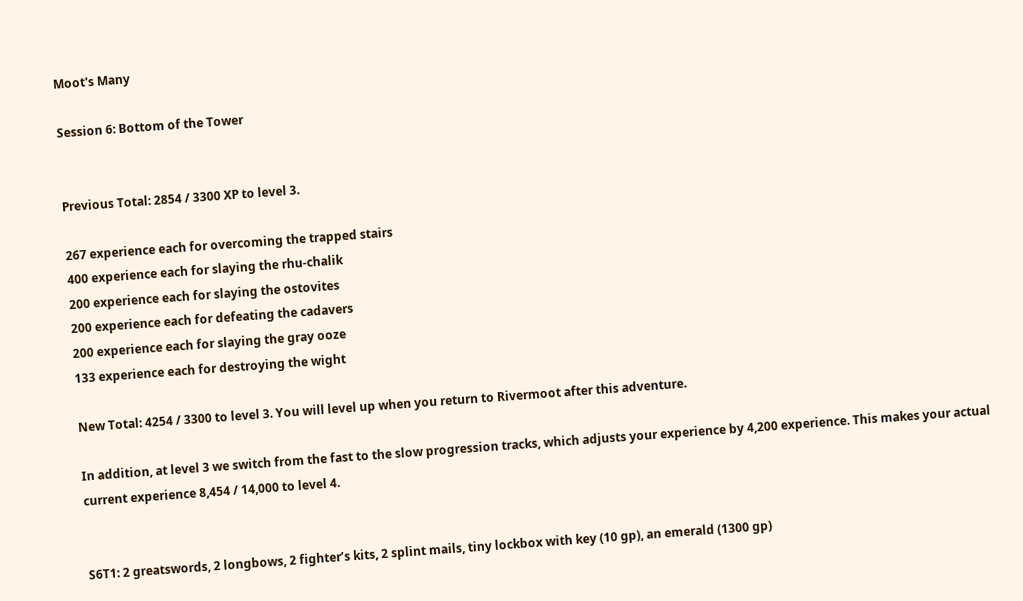Moot's Many

Session 6: Bottom of the Tower


Previous Total: 2854 / 3300 XP to level 3.

267 experience each for overcoming the trapped stairs
400 experience each for slaying the rhu-chalik
200 experience each for slaying the ostovites
200 experience each for defeating the cadavers
200 experience each for slaying the gray ooze
133 experience each for destroying the wight

New Total: 4254 / 3300 to level 3. You will level up when you return to Rivermoot after this adventure.

In addition, at level 3 we switch from the fast to the slow progression tracks, which adjusts your experience by 4,200 experience. This makes your actual current experience 8,454 / 14,000 to level 4.


S6T1: 2 greatswords, 2 longbows, 2 fighter’s kits, 2 splint mails, tiny lockbox with key (10 gp), an emerald (1300 gp)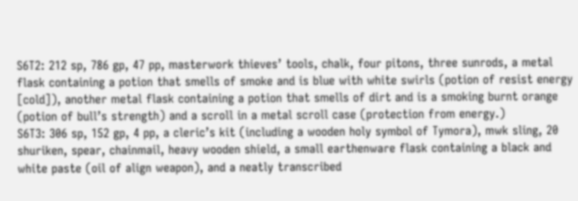S6T2: 212 sp, 786 gp, 47 pp, masterwork thieves’ tools, chalk, four pitons, three sunrods, a metal flask containing a potion that smells of smoke and is blue with white swirls (potion of resist energy [cold]), another metal flask containing a potion that smells of dirt and is a smoking burnt orange (potion of bull’s strength) and a scroll in a metal scroll case (protection from energy.)
S6T3: 306 sp, 152 gp, 4 pp, a cleric’s kit (including a wooden holy symbol of Tymora), mwk sling, 20 shuriken, spear, chainmail, heavy wooden shield, a small earthenware flask containing a black and white paste (oil of align weapon), and a neatly transcribed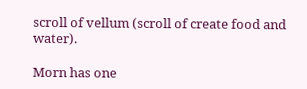scroll of vellum (scroll of create food and water).

Morn has one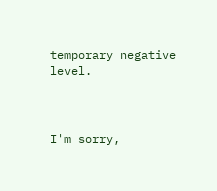temporary negative level.



I'm sorry,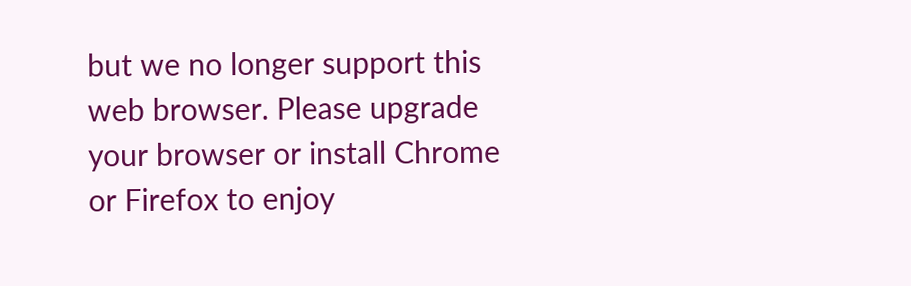but we no longer support this web browser. Please upgrade your browser or install Chrome or Firefox to enjoy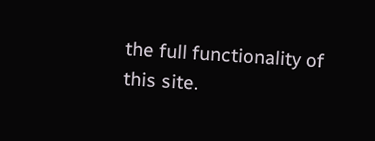the full functionality of this site.